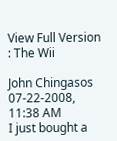View Full Version : The Wii

John Chingasos
07-22-2008, 11:38 AM
I just bought a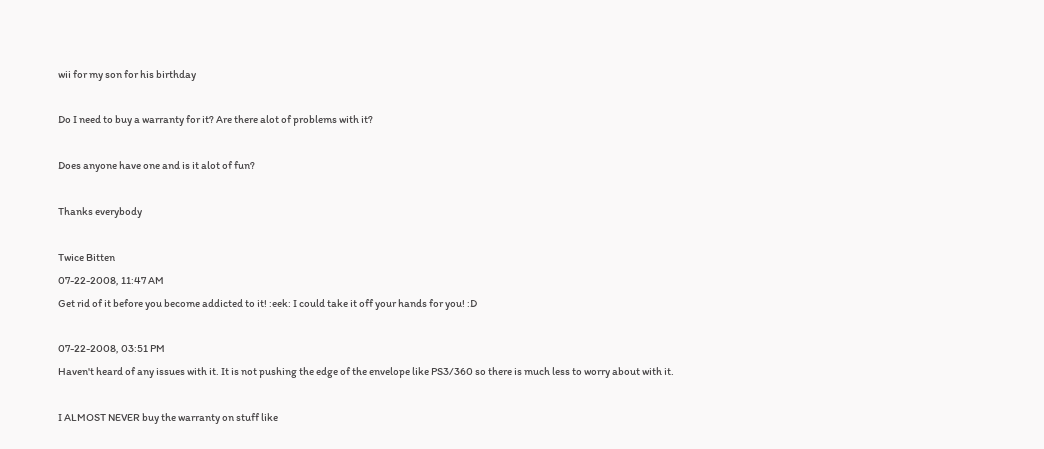wii for my son for his birthday

Do I need to buy a warranty for it? Are there alot of problems with it?

Does anyone have one and is it alot of fun?

Thanks everybody

Twice Bitten
07-22-2008, 11:47 AM
Get rid of it before you become addicted to it! :eek: I could take it off your hands for you! :D

07-22-2008, 03:51 PM
Haven't heard of any issues with it. It is not pushing the edge of the envelope like PS3/360 so there is much less to worry about with it.

I ALMOST NEVER buy the warranty on stuff like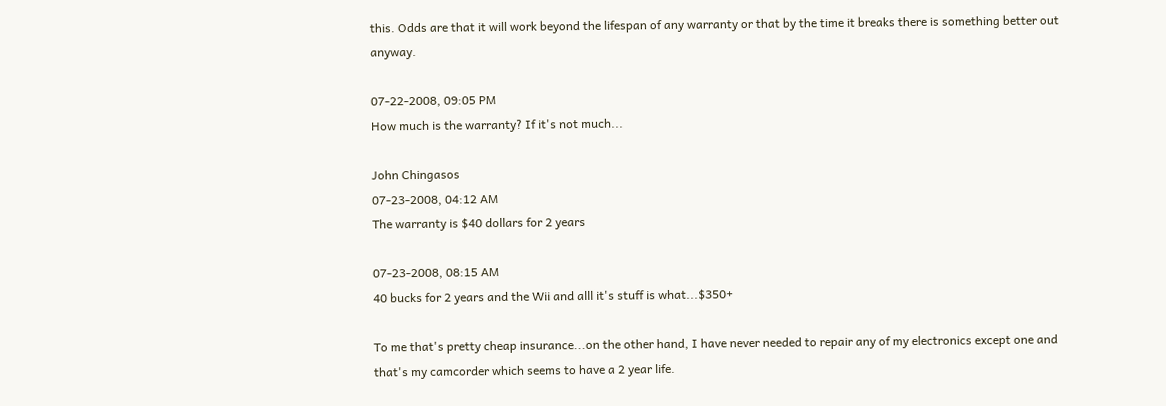this. Odds are that it will work beyond the lifespan of any warranty or that by the time it breaks there is something better out anyway.

07-22-2008, 09:05 PM
How much is the warranty? If it's not much...

John Chingasos
07-23-2008, 04:12 AM
The warranty is $40 dollars for 2 years

07-23-2008, 08:15 AM
40 bucks for 2 years and the Wii and alll it's stuff is what...$350+

To me that's pretty cheap insurance...on the other hand, I have never needed to repair any of my electronics except one and that's my camcorder which seems to have a 2 year life.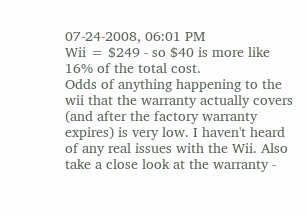07-24-2008, 06:01 PM
Wii = $249 - so $40 is more like 16% of the total cost.
Odds of anything happening to the wii that the warranty actually covers (and after the factory warranty expires) is very low. I haven't heard of any real issues with the Wii. Also take a close look at the warranty -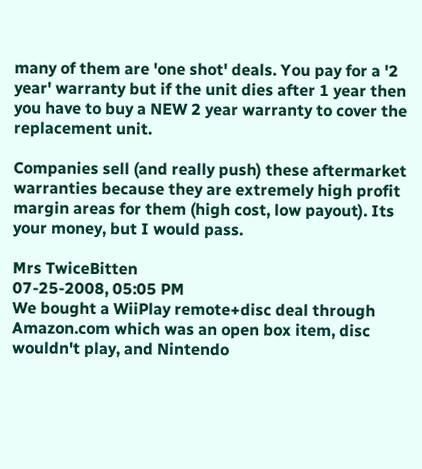many of them are 'one shot' deals. You pay for a '2 year' warranty but if the unit dies after 1 year then you have to buy a NEW 2 year warranty to cover the replacement unit.

Companies sell (and really push) these aftermarket warranties because they are extremely high profit margin areas for them (high cost, low payout). Its your money, but I would pass.

Mrs TwiceBitten
07-25-2008, 05:05 PM
We bought a WiiPlay remote+disc deal through Amazon.com which was an open box item, disc wouldn't play, and Nintendo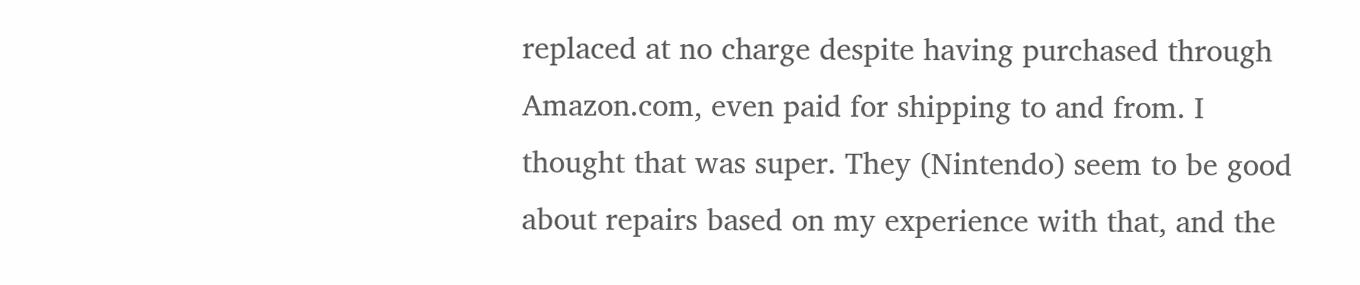replaced at no charge despite having purchased through Amazon.com, even paid for shipping to and from. I thought that was super. They (Nintendo) seem to be good about repairs based on my experience with that, and the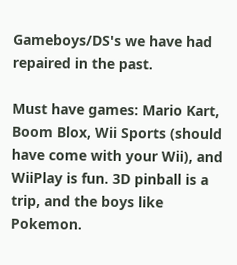Gameboys/DS's we have had repaired in the past.

Must have games: Mario Kart, Boom Blox, Wii Sports (should have come with your Wii), and WiiPlay is fun. 3D pinball is a trip, and the boys like Pokemon.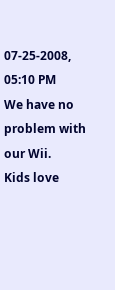07-25-2008, 05:10 PM
We have no problem with our Wii.
Kids love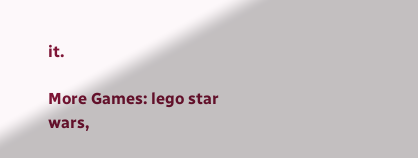it.

More Games: lego star wars,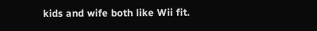kids and wife both like Wii fit.